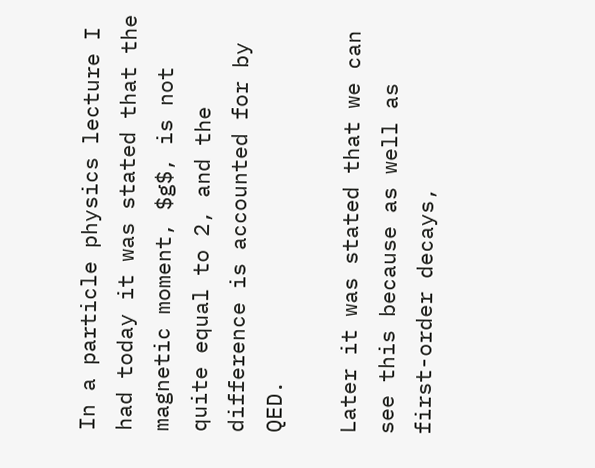In a particle physics lecture I had today it was stated that the magnetic moment, $g$, is not quite equal to 2, and the difference is accounted for by QED.

Later it was stated that we can see this because as well as first-order decays,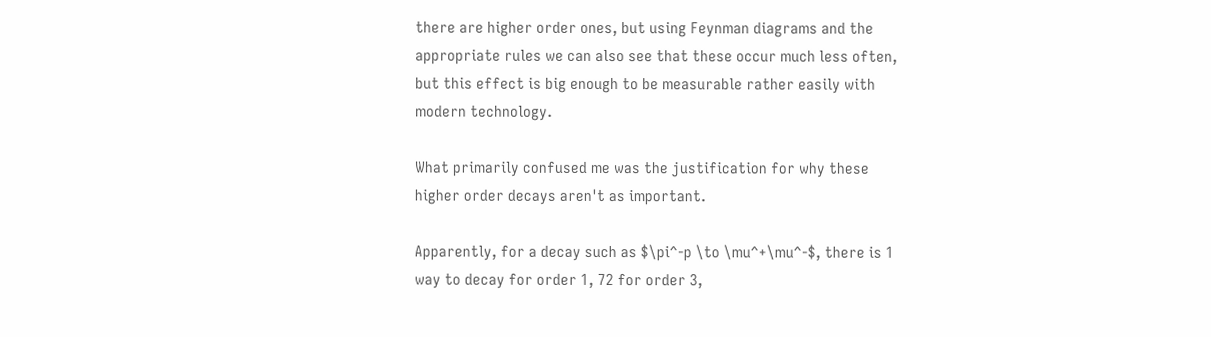there are higher order ones, but using Feynman diagrams and the appropriate rules we can also see that these occur much less often, but this effect is big enough to be measurable rather easily with modern technology.

What primarily confused me was the justification for why these higher order decays aren't as important.

Apparently, for a decay such as $\pi^-p \to \mu^+\mu^-$, there is 1 way to decay for order 1, 72 for order 3,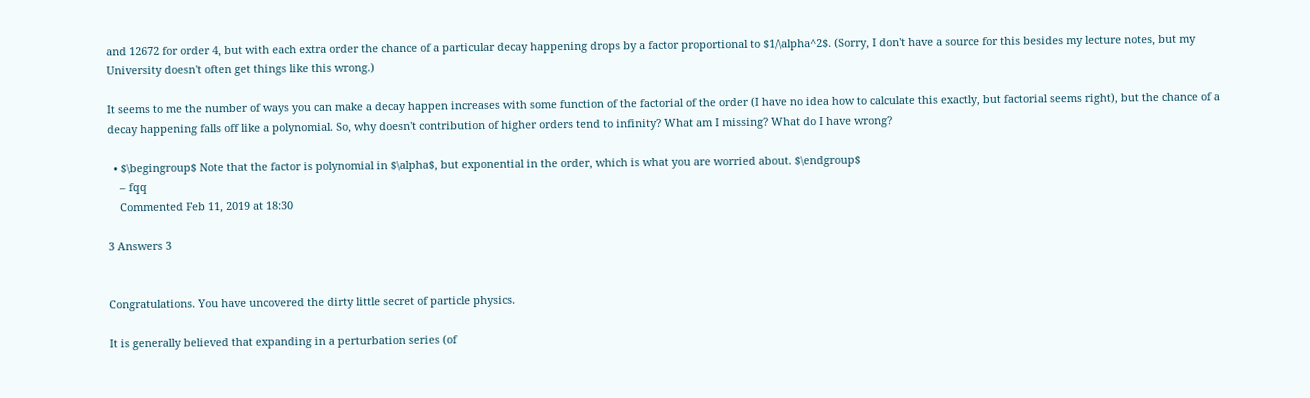and 12672 for order 4, but with each extra order the chance of a particular decay happening drops by a factor proportional to $1/\alpha^2$. (Sorry, I don't have a source for this besides my lecture notes, but my University doesn't often get things like this wrong.)

It seems to me the number of ways you can make a decay happen increases with some function of the factorial of the order (I have no idea how to calculate this exactly, but factorial seems right), but the chance of a decay happening falls off like a polynomial. So, why doesn't contribution of higher orders tend to infinity? What am I missing? What do I have wrong?

  • $\begingroup$ Note that the factor is polynomial in $\alpha$, but exponential in the order, which is what you are worried about. $\endgroup$
    – fqq
    Commented Feb 11, 2019 at 18:30

3 Answers 3


Congratulations. You have uncovered the dirty little secret of particle physics.

It is generally believed that expanding in a perturbation series (of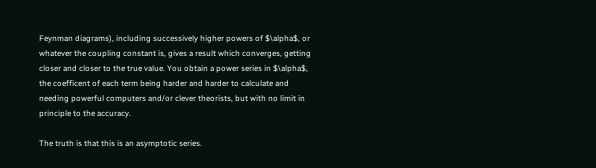Feynman diagrams), including successively higher powers of $\alpha$, or whatever the coupling constant is, gives a result which converges, getting closer and closer to the true value. You obtain a power series in $\alpha$, the coefficent of each term being harder and harder to calculate and needing powerful computers and/or clever theorists, but with no limit in principle to the accuracy.

The truth is that this is an asymptotic series.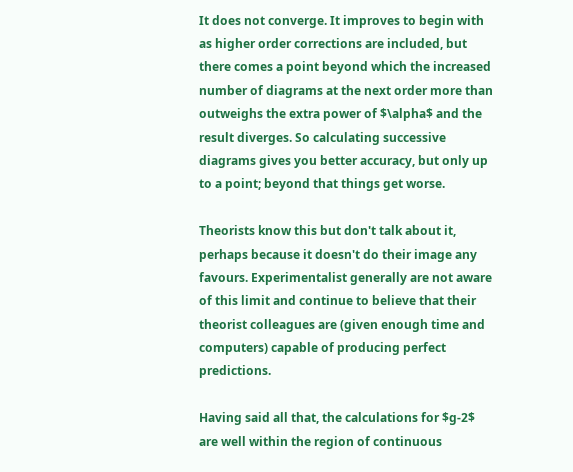It does not converge. It improves to begin with as higher order corrections are included, but there comes a point beyond which the increased number of diagrams at the next order more than outweighs the extra power of $\alpha$ and the result diverges. So calculating successive diagrams gives you better accuracy, but only up to a point; beyond that things get worse.

Theorists know this but don't talk about it, perhaps because it doesn't do their image any favours. Experimentalist generally are not aware of this limit and continue to believe that their theorist colleagues are (given enough time and computers) capable of producing perfect predictions.

Having said all that, the calculations for $g-2$ are well within the region of continuous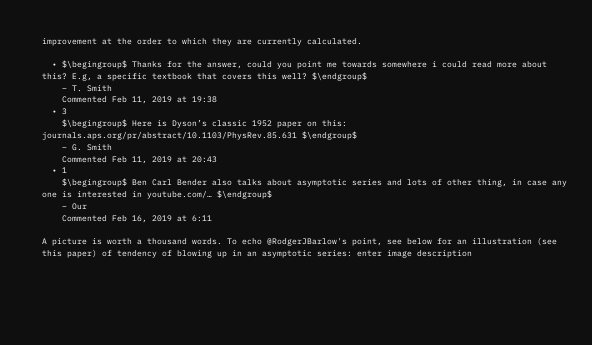improvement at the order to which they are currently calculated.

  • $\begingroup$ Thanks for the answer, could you point me towards somewhere i could read more about this? E.g, a specific textbook that covers this well? $\endgroup$
    – T. Smith
    Commented Feb 11, 2019 at 19:38
  • 3
    $\begingroup$ Here is Dyson’s classic 1952 paper on this: journals.aps.org/pr/abstract/10.1103/PhysRev.85.631 $\endgroup$
    – G. Smith
    Commented Feb 11, 2019 at 20:43
  • 1
    $\begingroup$ Ben Carl Bender also talks about asymptotic series and lots of other thing, in case any one is interested in youtube.com/… $\endgroup$
    – Our
    Commented Feb 16, 2019 at 6:11

A picture is worth a thousand words. To echo @RodgerJBarlow's point, see below for an illustration (see this paper) of tendency of blowing up in an asymptotic series: enter image description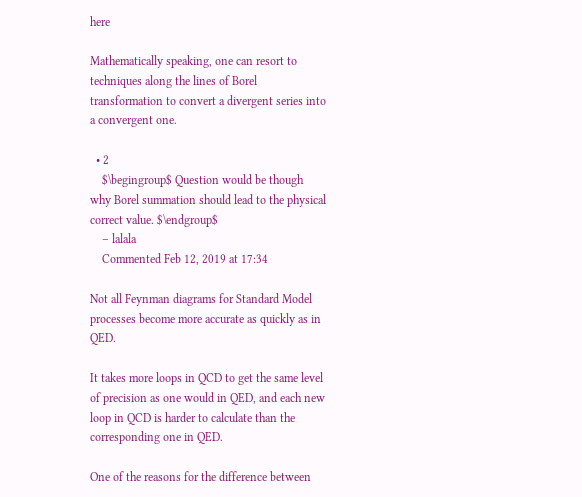here

Mathematically speaking, one can resort to techniques along the lines of Borel transformation to convert a divergent series into a convergent one.

  • 2
    $\begingroup$ Question would be though why Borel summation should lead to the physical correct value. $\endgroup$
    – lalala
    Commented Feb 12, 2019 at 17:34

Not all Feynman diagrams for Standard Model processes become more accurate as quickly as in QED.

It takes more loops in QCD to get the same level of precision as one would in QED, and each new loop in QCD is harder to calculate than the corresponding one in QED.

One of the reasons for the difference between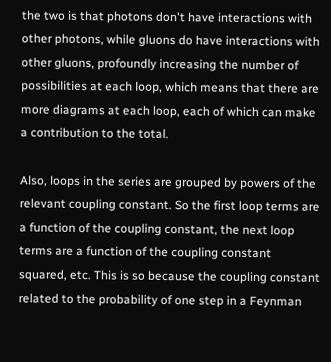the two is that photons don't have interactions with other photons, while gluons do have interactions with other gluons, profoundly increasing the number of possibilities at each loop, which means that there are more diagrams at each loop, each of which can make a contribution to the total.

Also, loops in the series are grouped by powers of the relevant coupling constant. So the first loop terms are a function of the coupling constant, the next loop terms are a function of the coupling constant squared, etc. This is so because the coupling constant related to the probability of one step in a Feynman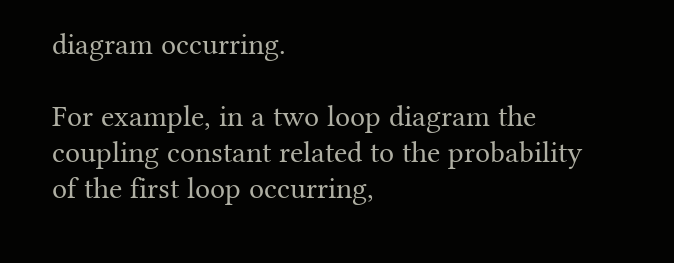diagram occurring.

For example, in a two loop diagram the coupling constant related to the probability of the first loop occurring,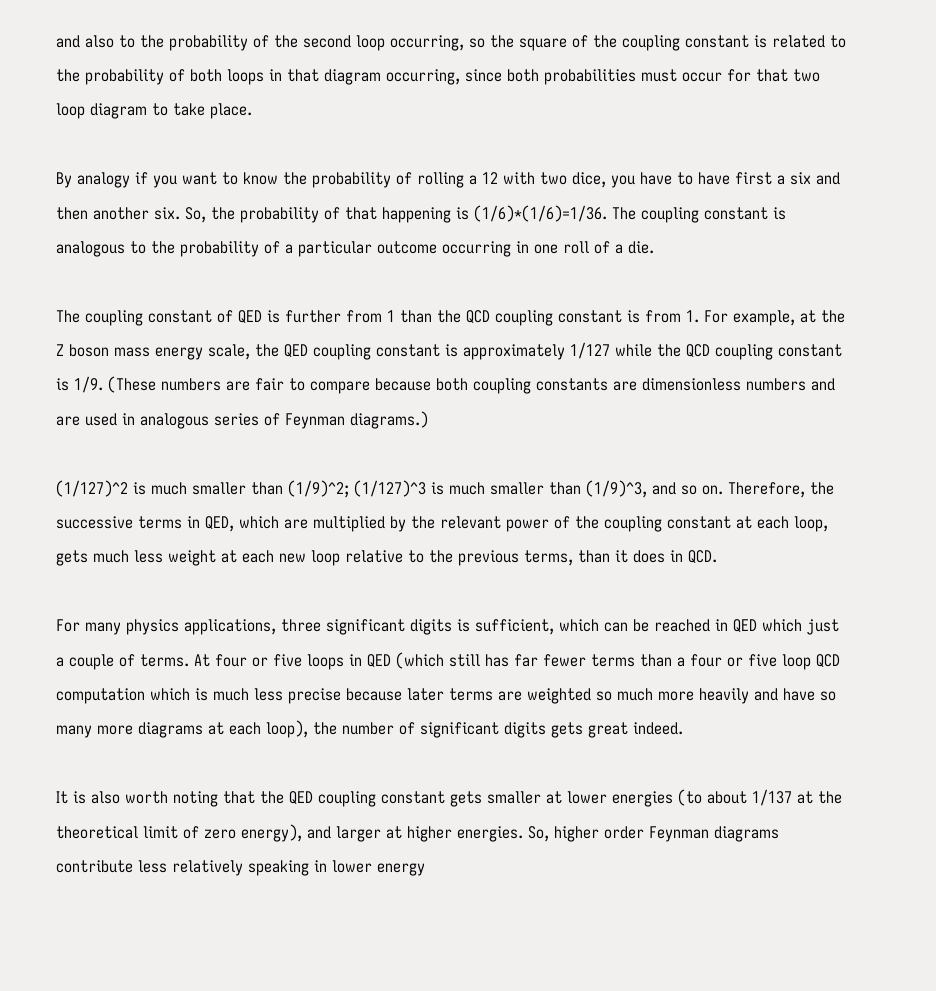and also to the probability of the second loop occurring, so the square of the coupling constant is related to the probability of both loops in that diagram occurring, since both probabilities must occur for that two loop diagram to take place.

By analogy if you want to know the probability of rolling a 12 with two dice, you have to have first a six and then another six. So, the probability of that happening is (1/6)*(1/6)=1/36. The coupling constant is analogous to the probability of a particular outcome occurring in one roll of a die.

The coupling constant of QED is further from 1 than the QCD coupling constant is from 1. For example, at the Z boson mass energy scale, the QED coupling constant is approximately 1/127 while the QCD coupling constant is 1/9. (These numbers are fair to compare because both coupling constants are dimensionless numbers and are used in analogous series of Feynman diagrams.)

(1/127)^2 is much smaller than (1/9)^2; (1/127)^3 is much smaller than (1/9)^3, and so on. Therefore, the successive terms in QED, which are multiplied by the relevant power of the coupling constant at each loop, gets much less weight at each new loop relative to the previous terms, than it does in QCD.

For many physics applications, three significant digits is sufficient, which can be reached in QED which just a couple of terms. At four or five loops in QED (which still has far fewer terms than a four or five loop QCD computation which is much less precise because later terms are weighted so much more heavily and have so many more diagrams at each loop), the number of significant digits gets great indeed.

It is also worth noting that the QED coupling constant gets smaller at lower energies (to about 1/137 at the theoretical limit of zero energy), and larger at higher energies. So, higher order Feynman diagrams contribute less relatively speaking in lower energy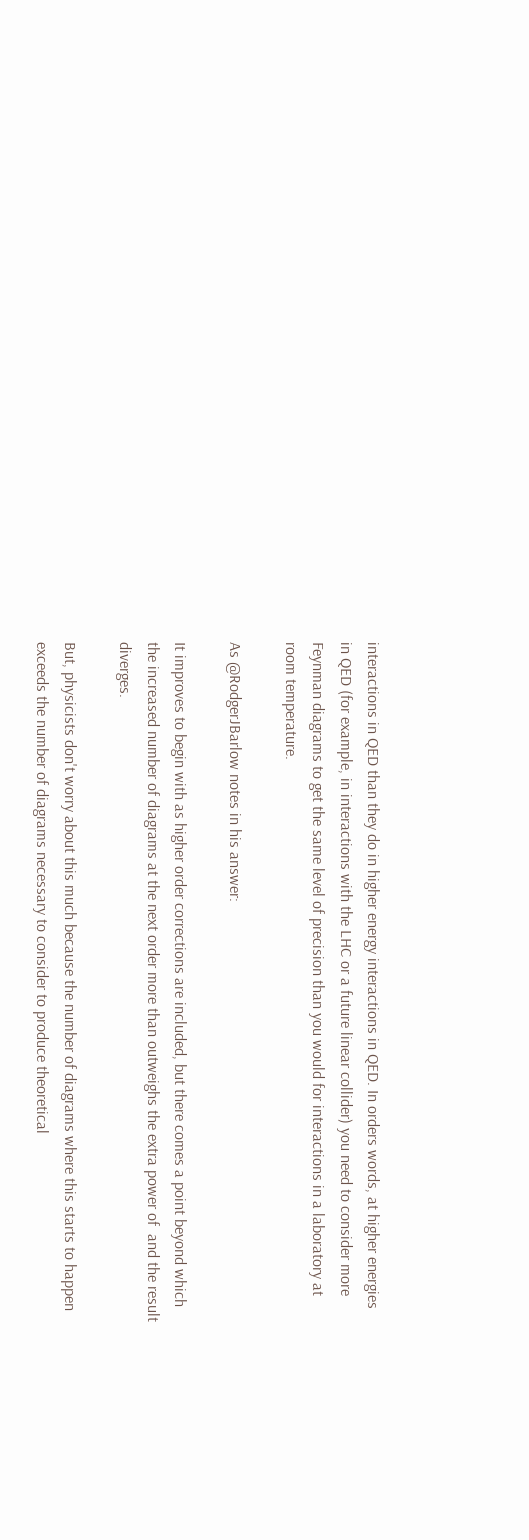interactions in QED than they do in higher energy interactions in QED. In orders words, at higher energies in QED (for example, in interactions with the LHC or a future linear collider) you need to consider more Feynman diagrams to get the same level of precision than you would for interactions in a laboratory at room temperature.

As @RodgerJBarlow notes in his answer:

It improves to begin with as higher order corrections are included, but there comes a point beyond which the increased number of diagrams at the next order more than outweighs the extra power of  and the result diverges.

But, physicists don't worry about this much because the number of diagrams where this starts to happen exceeds the number of diagrams necessary to consider to produce theoretical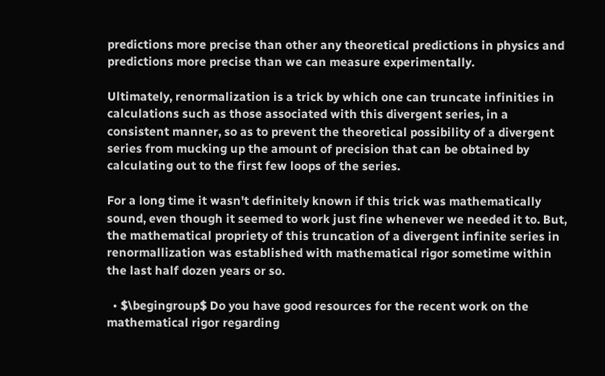predictions more precise than other any theoretical predictions in physics and predictions more precise than we can measure experimentally.

Ultimately, renormalization is a trick by which one can truncate infinities in calculations such as those associated with this divergent series, in a consistent manner, so as to prevent the theoretical possibility of a divergent series from mucking up the amount of precision that can be obtained by calculating out to the first few loops of the series.

For a long time it wasn't definitely known if this trick was mathematically sound, even though it seemed to work just fine whenever we needed it to. But, the mathematical propriety of this truncation of a divergent infinite series in renormallization was established with mathematical rigor sometime within the last half dozen years or so.

  • $\begingroup$ Do you have good resources for the recent work on the mathematical rigor regarding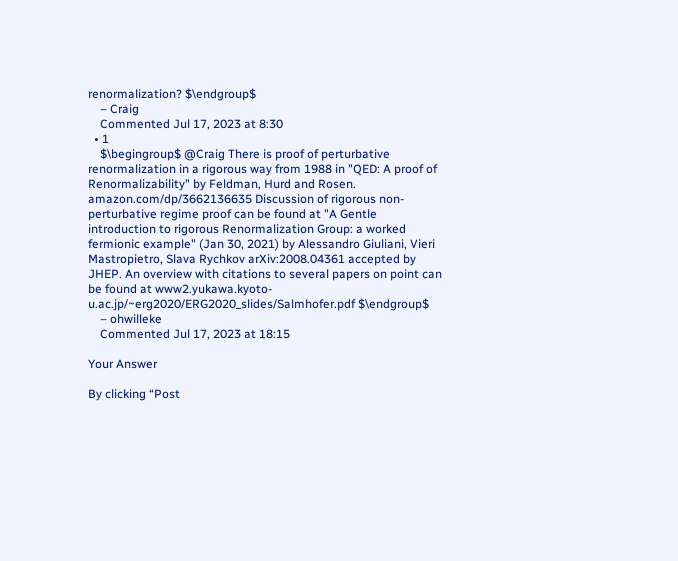renormalization? $\endgroup$
    – Craig
    Commented Jul 17, 2023 at 8:30
  • 1
    $\begingroup$ @Craig There is proof of perturbative renormalization in a rigorous way from 1988 in "QED: A proof of Renormalizability" by Feldman, Hurd and Rosen. amazon.com/dp/3662136635 Discussion of rigorous non-perturbative regime proof can be found at "A Gentle introduction to rigorous Renormalization Group: a worked fermionic example" (Jan 30, 2021) by Alessandro Giuliani, Vieri Mastropietro, Slava Rychkov arXiv:2008.04361 accepted by JHEP. An overview with citations to several papers on point can be found at www2.yukawa.kyoto-u.ac.jp/~erg2020/ERG2020_slides/Salmhofer.pdf $\endgroup$
    – ohwilleke
    Commented Jul 17, 2023 at 18:15

Your Answer

By clicking “Post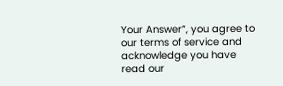Your Answer”, you agree to our terms of service and acknowledge you have read our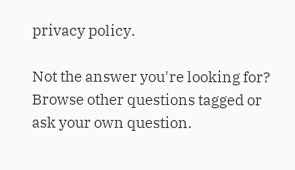privacy policy.

Not the answer you're looking for? Browse other questions tagged or ask your own question.